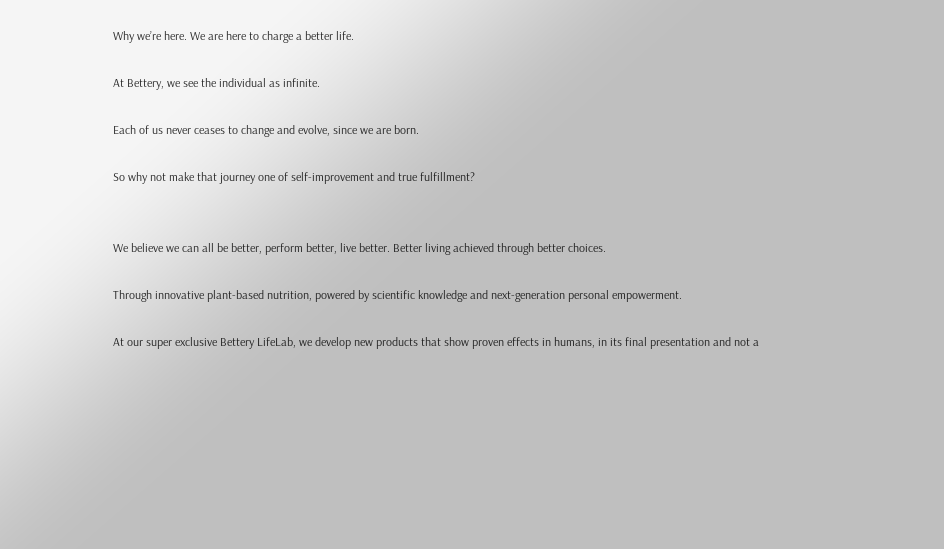Why we’re here. We are here to charge a better life.

At Bettery, we see the individual as infinite.

Each of us never ceases to change and evolve, since we are born.

So why not make that journey one of self-improvement and true fulfillment?


We believe we can all be better, perform better, live better. Better living achieved through better choices.

Through innovative plant-based nutrition, powered by scientific knowledge and next-generation personal empowerment.

At our super exclusive Bettery LifeLab, we develop new products that show proven effects in humans, in its final presentation and not a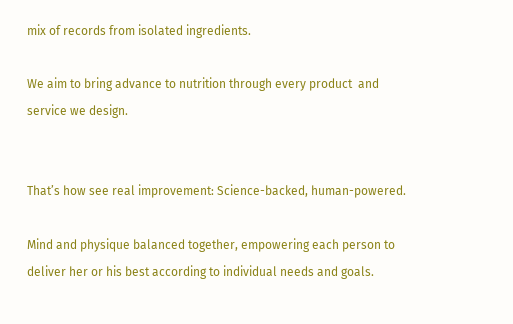mix of records from isolated ingredients.

We aim to bring advance to nutrition through every product  and service we design.


That’s how see real improvement: Science-backed, human-powered.

Mind and physique balanced together, empowering each person to deliver her or his best according to individual needs and goals.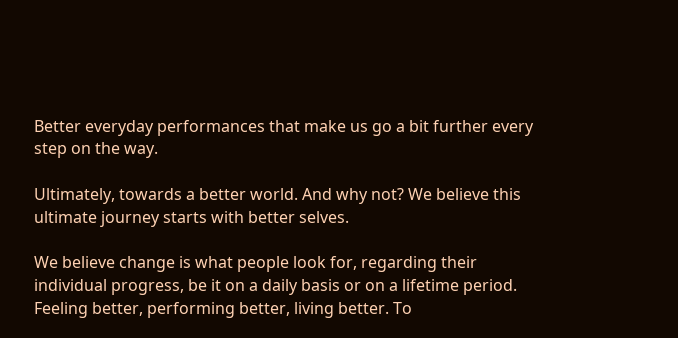Better everyday performances that make us go a bit further every step on the way.

Ultimately, towards a better world. And why not? We believe this ultimate journey starts with better selves.

We believe change is what people look for, regarding their individual progress, be it on a daily basis or on a lifetime period. Feeling better, performing better, living better. To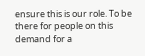ensure this is our role. To be there for people on this demand for a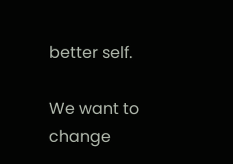better self.

We want to change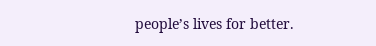people’s lives for better.